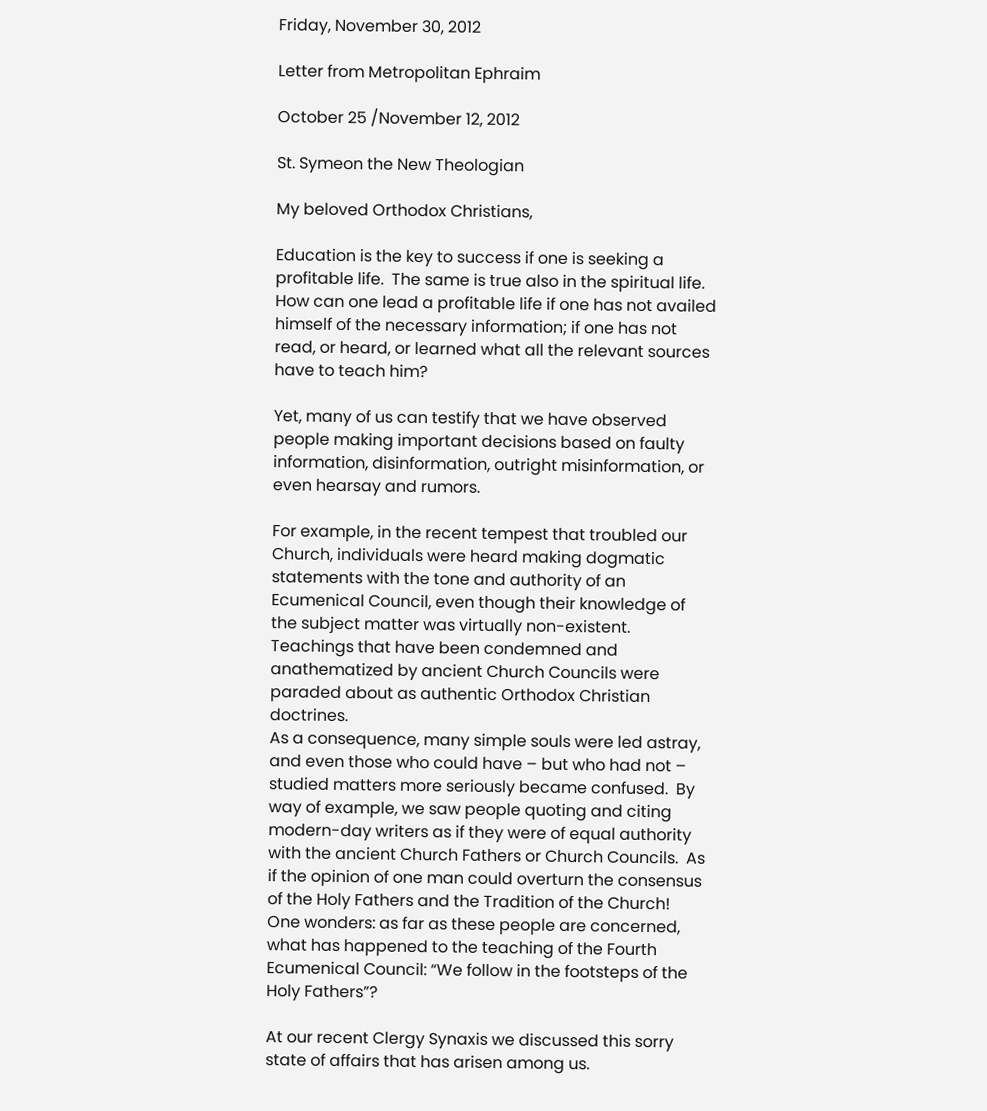Friday, November 30, 2012

Letter from Metropolitan Ephraim

October 25 /November 12, 2012

St. Symeon the New Theologian

My beloved Orthodox Christians,

Education is the key to success if one is seeking a profitable life.  The same is true also in the spiritual life.  How can one lead a profitable life if one has not availed himself of the necessary information; if one has not read, or heard, or learned what all the relevant sources have to teach him?

Yet, many of us can testify that we have observed people making important decisions based on faulty information, disinformation, outright misinformation, or even hearsay and rumors.

For example, in the recent tempest that troubled our Church, individuals were heard making dogmatic statements with the tone and authority of an Ecumenical Council, even though their knowledge of the subject matter was virtually non-existent.  Teachings that have been condemned and anathematized by ancient Church Councils were paraded about as authentic Orthodox Christian doctrines.
As a consequence, many simple souls were led astray, and even those who could have – but who had not – studied matters more seriously became confused.  By way of example, we saw people quoting and citing modern-day writers as if they were of equal authority with the ancient Church Fathers or Church Councils.  As if the opinion of one man could overturn the consensus of the Holy Fathers and the Tradition of the Church!  One wonders: as far as these people are concerned, what has happened to the teaching of the Fourth Ecumenical Council: “We follow in the footsteps of the Holy Fathers”?

At our recent Clergy Synaxis we discussed this sorry state of affairs that has arisen among us.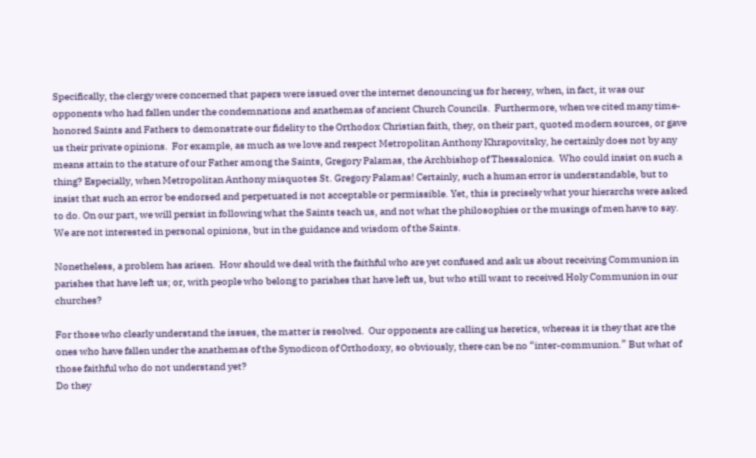Specifically, the clergy were concerned that papers were issued over the internet denouncing us for heresy, when, in fact, it was our opponents who had fallen under the condemnations and anathemas of ancient Church Councils.  Furthermore, when we cited many time-honored Saints and Fathers to demonstrate our fidelity to the Orthodox Christian faith, they, on their part, quoted modern sources, or gave us their private opinions.  For example, as much as we love and respect Metropolitan Anthony Khrapovitsky, he certainly does not by any means attain to the stature of our Father among the Saints, Gregory Palamas, the Archbishop of Thessalonica.  Who could insist on such a thing? Especially, when Metropolitan Anthony misquotes St. Gregory Palamas! Certainly, such a human error is understandable, but to insist that such an error be endorsed and perpetuated is not acceptable or permissible. Yet, this is precisely what your hierarchs were asked to do. On our part, we will persist in following what the Saints teach us, and not what the philosophies or the musings of men have to say. We are not interested in personal opinions, but in the guidance and wisdom of the Saints.

Nonetheless, a problem has arisen.  How should we deal with the faithful who are yet confused and ask us about receiving Communion in parishes that have left us; or, with people who belong to parishes that have left us, but who still want to received Holy Communion in our churches?

For those who clearly understand the issues, the matter is resolved.  Our opponents are calling us heretics, whereas it is they that are the ones who have fallen under the anathemas of the Synodicon of Orthodoxy, so obviously, there can be no “inter-communion.” But what of those faithful who do not understand yet?
Do they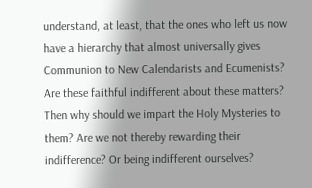understand, at least, that the ones who left us now have a hierarchy that almost universally gives Communion to New Calendarists and Ecumenists? Are these faithful indifferent about these matters? Then why should we impart the Holy Mysteries to them? Are we not thereby rewarding their indifference? Or being indifferent ourselves?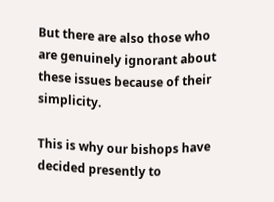But there are also those who are genuinely ignorant about these issues because of their simplicity.

This is why our bishops have decided presently to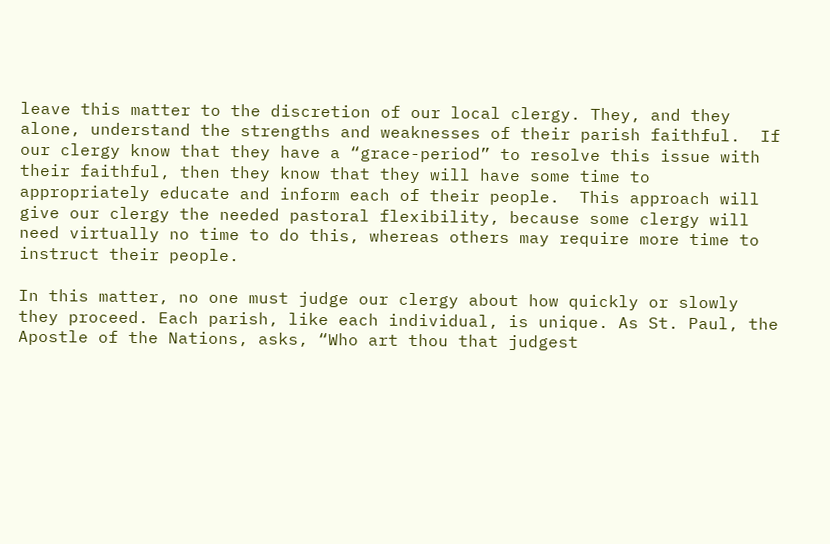leave this matter to the discretion of our local clergy. They, and they alone, understand the strengths and weaknesses of their parish faithful.  If our clergy know that they have a “grace-period” to resolve this issue with their faithful, then they know that they will have some time to appropriately educate and inform each of their people.  This approach will give our clergy the needed pastoral flexibility, because some clergy will need virtually no time to do this, whereas others may require more time to instruct their people.

In this matter, no one must judge our clergy about how quickly or slowly they proceed. Each parish, like each individual, is unique. As St. Paul, the Apostle of the Nations, asks, “Who art thou that judgest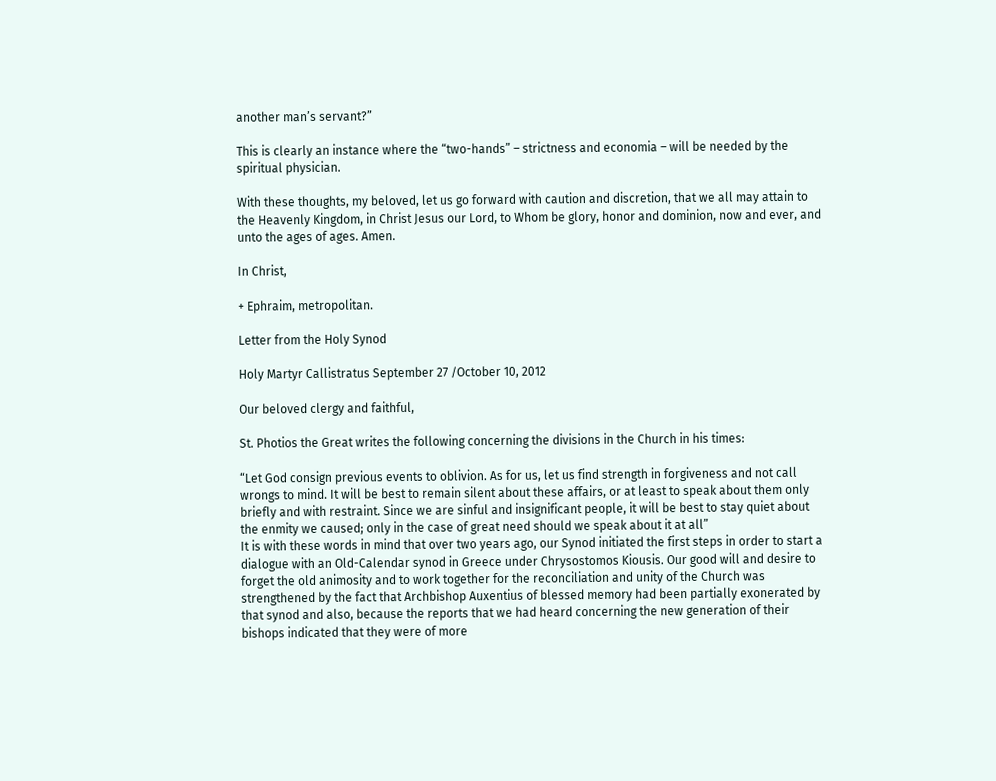another man’s servant?”

This is clearly an instance where the “two-hands” – strictness and economia – will be needed by the spiritual physician.

With these thoughts, my beloved, let us go forward with caution and discretion, that we all may attain to the Heavenly Kingdom, in Christ Jesus our Lord, to Whom be glory, honor and dominion, now and ever, and unto the ages of ages. Amen.

In Christ,

+ Ephraim, metropolitan.

Letter from the Holy Synod

Holy Martyr Callistratus September 27 /October 10, 2012

Our beloved clergy and faithful,

St. Photios the Great writes the following concerning the divisions in the Church in his times:

“Let God consign previous events to oblivion. As for us, let us find strength in forgiveness and not call wrongs to mind. It will be best to remain silent about these affairs, or at least to speak about them only briefly and with restraint. Since we are sinful and insignificant people, it will be best to stay quiet about the enmity we caused; only in the case of great need should we speak about it at all”
It is with these words in mind that over two years ago, our Synod initiated the first steps in order to start a dialogue with an Old-Calendar synod in Greece under Chrysostomos Kiousis. Our good will and desire to forget the old animosity and to work together for the reconciliation and unity of the Church was strengthened by the fact that Archbishop Auxentius of blessed memory had been partially exonerated by that synod and also, because the reports that we had heard concerning the new generation of their bishops indicated that they were of more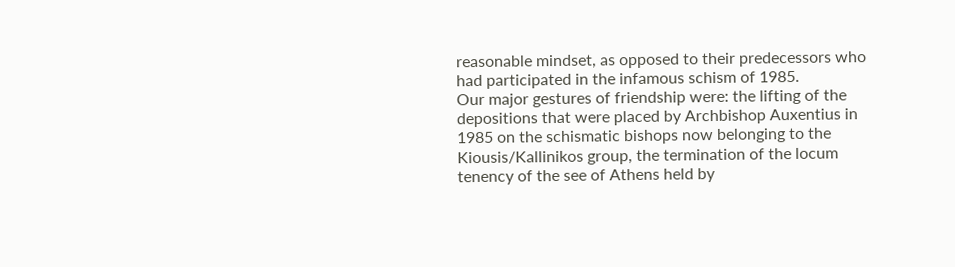reasonable mindset, as opposed to their predecessors who had participated in the infamous schism of 1985.
Our major gestures of friendship were: the lifting of the depositions that were placed by Archbishop Auxentius in 1985 on the schismatic bishops now belonging to the Kiousis/Kallinikos group, the termination of the locum tenency of the see of Athens held by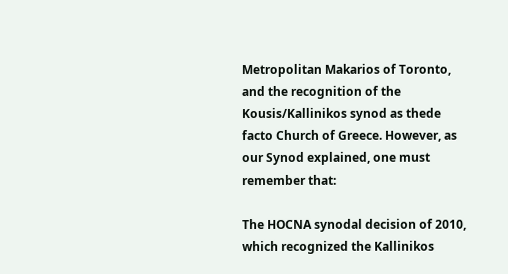Metropolitan Makarios of Toronto, and the recognition of the Kousis/Kallinikos synod as thede facto Church of Greece. However, as our Synod explained, one must remember that:

The HOCNA synodal decision of 2010, which recognized the Kallinikos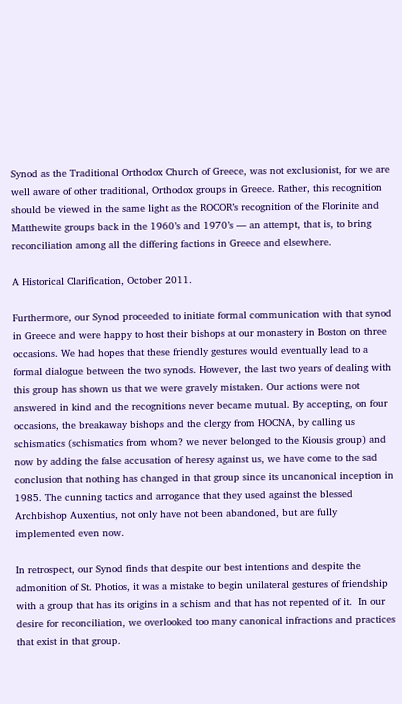Synod as the Traditional Orthodox Church of Greece, was not exclusionist, for we are well aware of other traditional, Orthodox groups in Greece. Rather, this recognition should be viewed in the same light as the ROCOR’s recognition of the Florinite and Matthewite groups back in the 1960’s and 1970’s ― an attempt, that is, to bring reconciliation among all the differing factions in Greece and elsewhere.

A Historical Clarification, October 2011.

Furthermore, our Synod proceeded to initiate formal communication with that synod in Greece and were happy to host their bishops at our monastery in Boston on three occasions. We had hopes that these friendly gestures would eventually lead to a formal dialogue between the two synods. However, the last two years of dealing with this group has shown us that we were gravely mistaken. Our actions were not answered in kind and the recognitions never became mutual. By accepting, on four occasions, the breakaway bishops and the clergy from HOCNA, by calling us schismatics (schismatics from whom? we never belonged to the Kiousis group) and now by adding the false accusation of heresy against us, we have come to the sad conclusion that nothing has changed in that group since its uncanonical inception in 1985. The cunning tactics and arrogance that they used against the blessed Archbishop Auxentius, not only have not been abandoned, but are fully implemented even now.

In retrospect, our Synod finds that despite our best intentions and despite the admonition of St. Photios, it was a mistake to begin unilateral gestures of friendship with a group that has its origins in a schism and that has not repented of it.  In our desire for reconciliation, we overlooked too many canonical infractions and practices that exist in that group.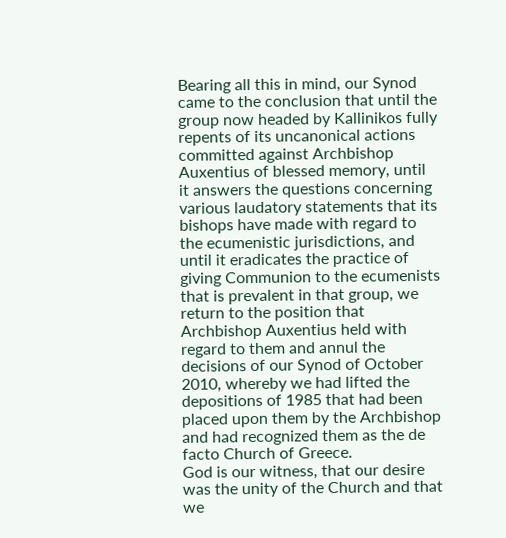Bearing all this in mind, our Synod came to the conclusion that until the group now headed by Kallinikos fully repents of its uncanonical actions committed against Archbishop Auxentius of blessed memory, until it answers the questions concerning various laudatory statements that its bishops have made with regard to the ecumenistic jurisdictions, and until it eradicates the practice of giving Communion to the ecumenists that is prevalent in that group, we return to the position that Archbishop Auxentius held with regard to them and annul the decisions of our Synod of October 2010, whereby we had lifted the depositions of 1985 that had been placed upon them by the Archbishop and had recognized them as the de facto Church of Greece.
God is our witness, that our desire was the unity of the Church and that we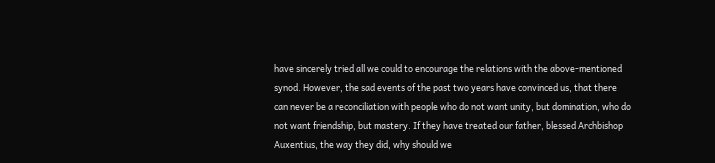have sincerely tried all we could to encourage the relations with the above-mentioned synod. However, the sad events of the past two years have convinced us, that there can never be a reconciliation with people who do not want unity, but domination, who do not want friendship, but mastery. If they have treated our father, blessed Archbishop Auxentius, the way they did, why should we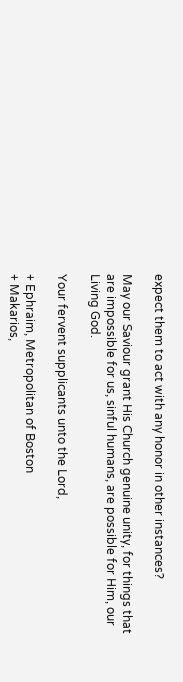expect them to act with any honor in other instances?

May our Saviour grant His Church genuine unity, for things that are impossible for us, sinful humans, are possible for Him, our Living God.

Your fervent supplicants unto the Lord,

+ Ephraim, Metropolitan of Boston
+ Makarios,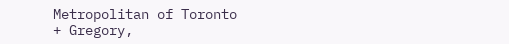Metropolitan of Toronto
+ Gregory,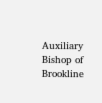Auxiliary Bishop of Brookline